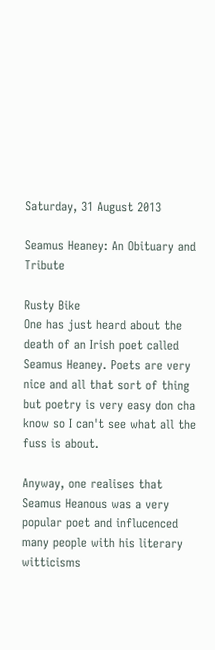Saturday, 31 August 2013

Seamus Heaney: An Obituary and Tribute

Rusty Bike
One has just heard about the death of an Irish poet called Seamus Heaney. Poets are very nice and all that sort of thing but poetry is very easy don cha know so I can't see what all the fuss is about.

Anyway, one realises that Seamus Heanous was a very popular poet and influcenced many people with his literary witticisms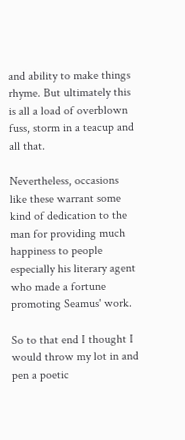and ability to make things rhyme. But ultimately this is all a load of overblown fuss, storm in a teacup and all that.

Nevertheless, occasions like these warrant some kind of dedication to the man for providing much happiness to people especially his literary agent who made a fortune promoting Seamus' work.

So to that end I thought I would throw my lot in and pen a poetic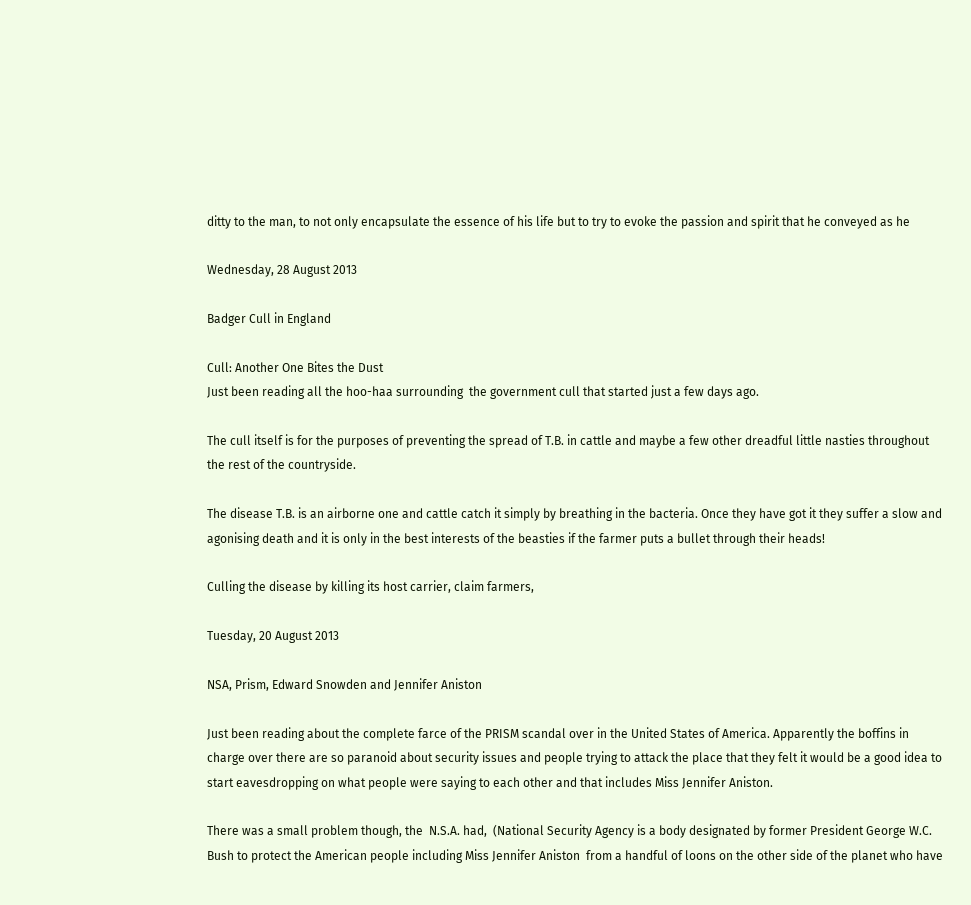ditty to the man, to not only encapsulate the essence of his life but to try to evoke the passion and spirit that he conveyed as he

Wednesday, 28 August 2013

Badger Cull in England

Cull: Another One Bites the Dust
Just been reading all the hoo-haa surrounding  the government cull that started just a few days ago.

The cull itself is for the purposes of preventing the spread of T.B. in cattle and maybe a few other dreadful little nasties throughout the rest of the countryside.

The disease T.B. is an airborne one and cattle catch it simply by breathing in the bacteria. Once they have got it they suffer a slow and agonising death and it is only in the best interests of the beasties if the farmer puts a bullet through their heads!

Culling the disease by killing its host carrier, claim farmers,

Tuesday, 20 August 2013

NSA, Prism, Edward Snowden and Jennifer Aniston

Just been reading about the complete farce of the PRISM scandal over in the United States of America. Apparently the boffins in charge over there are so paranoid about security issues and people trying to attack the place that they felt it would be a good idea to start eavesdropping on what people were saying to each other and that includes Miss Jennifer Aniston.

There was a small problem though, the  N.S.A. had,  (National Security Agency is a body designated by former President George W.C. Bush to protect the American people including Miss Jennifer Aniston  from a handful of loons on the other side of the planet who have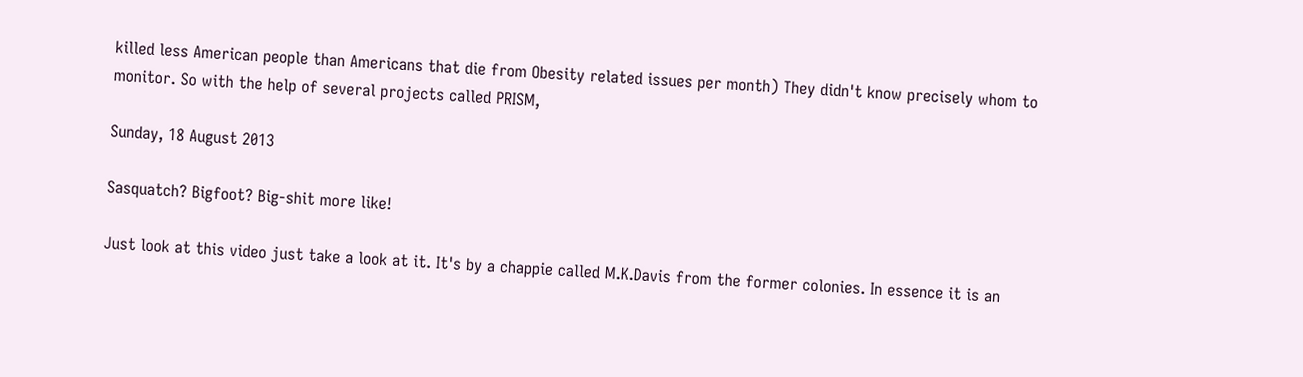killed less American people than Americans that die from Obesity related issues per month) They didn't know precisely whom to monitor. So with the help of several projects called PRISM,

Sunday, 18 August 2013

Sasquatch? Bigfoot? Big-shit more like!

Just look at this video just take a look at it. It's by a chappie called M.K.Davis from the former colonies. In essence it is an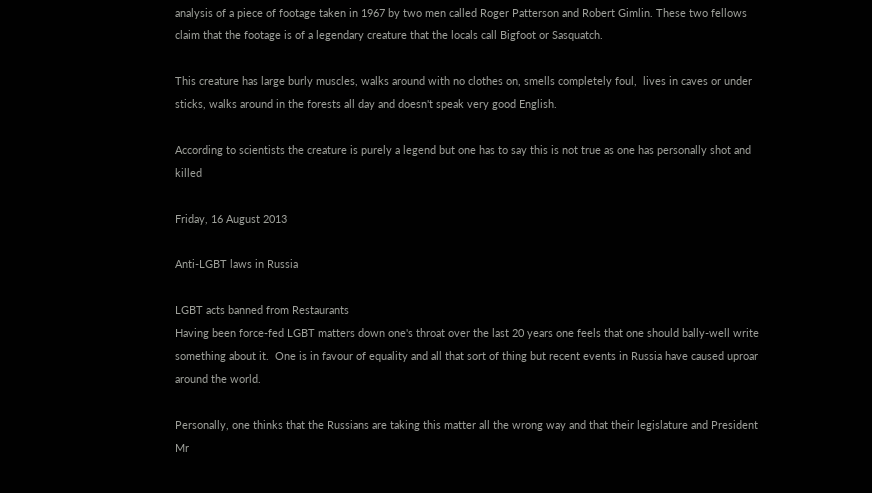analysis of a piece of footage taken in 1967 by two men called Roger Patterson and Robert Gimlin. These two fellows claim that the footage is of a legendary creature that the locals call Bigfoot or Sasquatch.

This creature has large burly muscles, walks around with no clothes on, smells completely foul,  lives in caves or under sticks, walks around in the forests all day and doesn't speak very good English.

According to scientists the creature is purely a legend but one has to say this is not true as one has personally shot and killed

Friday, 16 August 2013

Anti-LGBT laws in Russia

LGBT acts banned from Restaurants
Having been force-fed LGBT matters down one's throat over the last 20 years one feels that one should bally-well write something about it.  One is in favour of equality and all that sort of thing but recent events in Russia have caused uproar around the world.

Personally, one thinks that the Russians are taking this matter all the wrong way and that their legislature and President Mr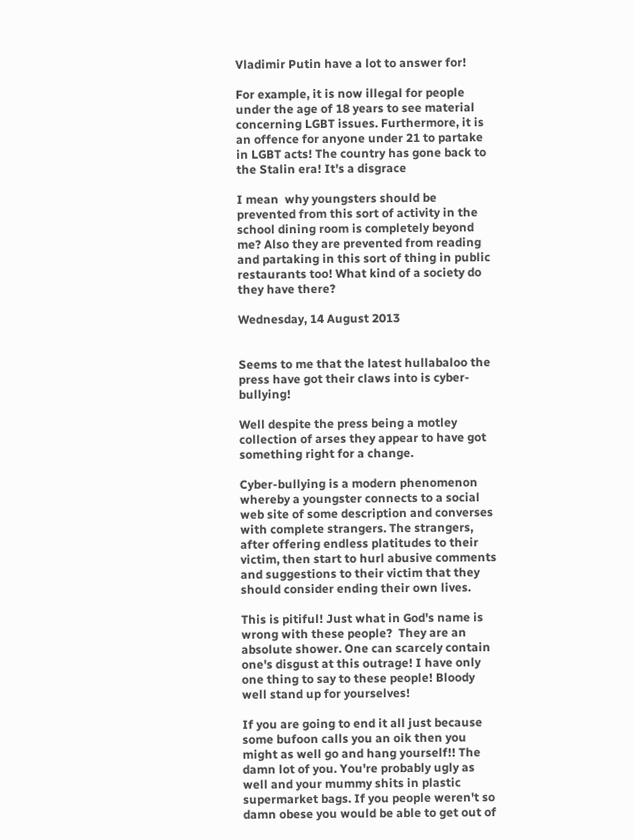Vladimir Putin have a lot to answer for!

For example, it is now illegal for people under the age of 18 years to see material concerning LGBT issues. Furthermore, it is an offence for anyone under 21 to partake in LGBT acts! The country has gone back to the Stalin era! It's a disgrace

I mean  why youngsters should be prevented from this sort of activity in the school dining room is completely beyond me? Also they are prevented from reading and partaking in this sort of thing in public restaurants too! What kind of a society do they have there?

Wednesday, 14 August 2013


Seems to me that the latest hullabaloo the press have got their claws into is cyber-bullying!

Well despite the press being a motley collection of arses they appear to have got something right for a change.

Cyber-bullying is a modern phenomenon whereby a youngster connects to a social web site of some description and converses with complete strangers. The strangers, after offering endless platitudes to their victim, then start to hurl abusive comments and suggestions to their victim that they should consider ending their own lives.

This is pitiful! Just what in God's name is wrong with these people?  They are an absolute shower. One can scarcely contain one's disgust at this outrage! I have only one thing to say to these people! Bloody well stand up for yourselves!

If you are going to end it all just because some bufoon calls you an oik then you might as well go and hang yourself!! The damn lot of you. You're probably ugly as well and your mummy shits in plastic supermarket bags. If you people weren't so damn obese you would be able to get out of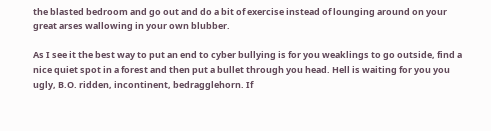the blasted bedroom and go out and do a bit of exercise instead of lounging around on your great arses wallowing in your own blubber.

As I see it the best way to put an end to cyber bullying is for you weaklings to go outside, find a nice quiet spot in a forest and then put a bullet through you head. Hell is waiting for you you ugly, B.O. ridden, incontinent, bedragglehorn. If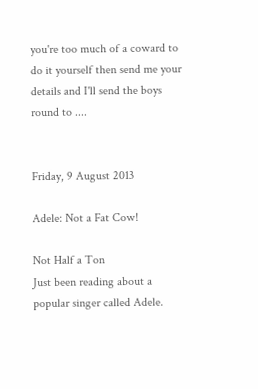you're too much of a coward to do it yourself then send me your details and I'll send the boys round to ....


Friday, 9 August 2013

Adele: Not a Fat Cow!

Not Half a Ton
Just been reading about a popular singer called Adele.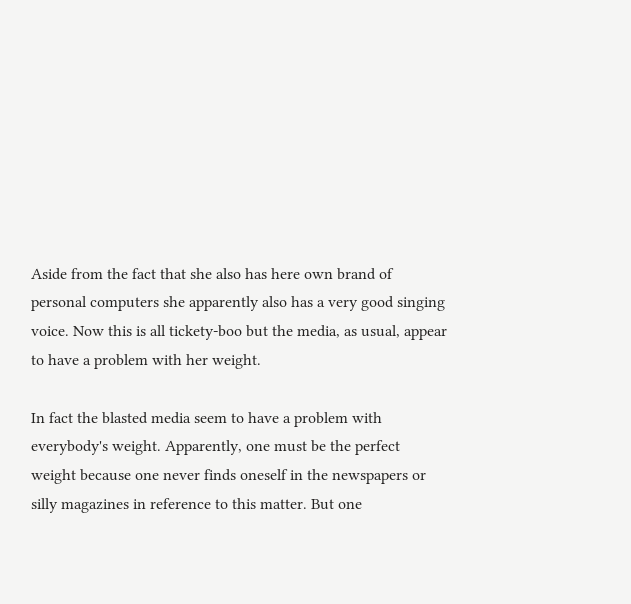Aside from the fact that she also has here own brand of personal computers she apparently also has a very good singing voice. Now this is all tickety-boo but the media, as usual, appear to have a problem with her weight.

In fact the blasted media seem to have a problem with everybody's weight. Apparently, one must be the perfect weight because one never finds oneself in the newspapers or silly magazines in reference to this matter. But one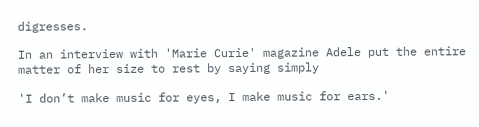digresses.

In an interview with 'Marie Curie' magazine Adele put the entire matter of her size to rest by saying simply

'I don’t make music for eyes, I make music for ears.'